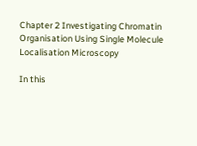Chapter 2 Investigating Chromatin Organisation Using Single Molecule Localisation Microscopy

In this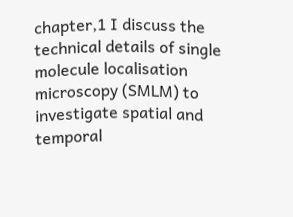chapter,1 I discuss the technical details of single molecule localisation microscopy (SMLM) to investigate spatial and temporal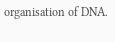organisation of DNA.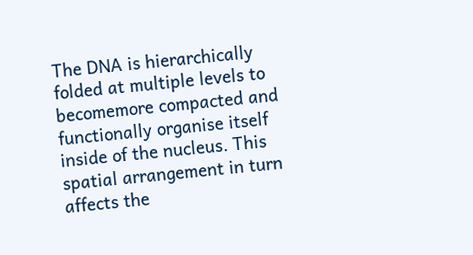The DNA is hierarchically folded at multiple levels to becomemore compacted and functionally organise itself inside of the nucleus. This spatial arrangement in turn affects the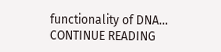functionality of DNA… CONTINUE READING